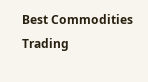Best Commodities Trading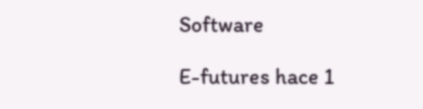Software

E-futures hace 1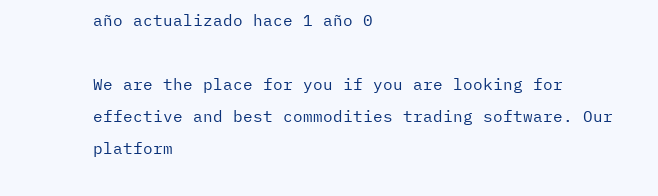año actualizado hace 1 año 0

We are the place for you if you are looking for effective and best commodities trading software. Our platform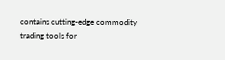contains cutting-edge commodity trading tools for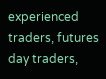experienced traders, futures day traders,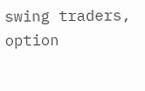swing traders, option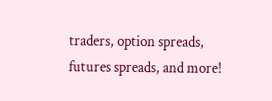traders, option spreads, futures spreads, and more!